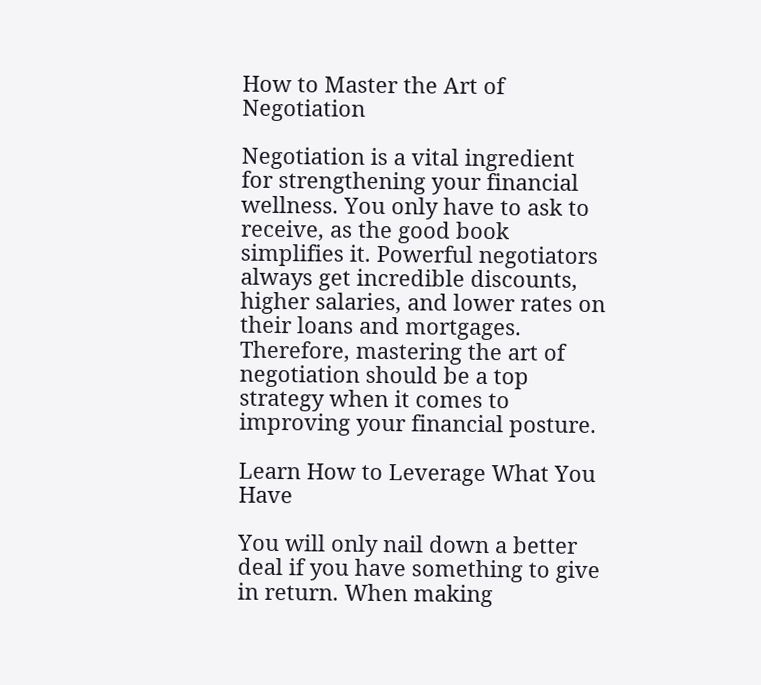How to Master the Art of Negotiation

Negotiation is a vital ingredient for strengthening your financial wellness. You only have to ask to receive, as the good book simplifies it. Powerful negotiators always get incredible discounts, higher salaries, and lower rates on their loans and mortgages. Therefore, mastering the art of negotiation should be a top strategy when it comes to improving your financial posture.

Learn How to Leverage What You Have

You will only nail down a better deal if you have something to give in return. When making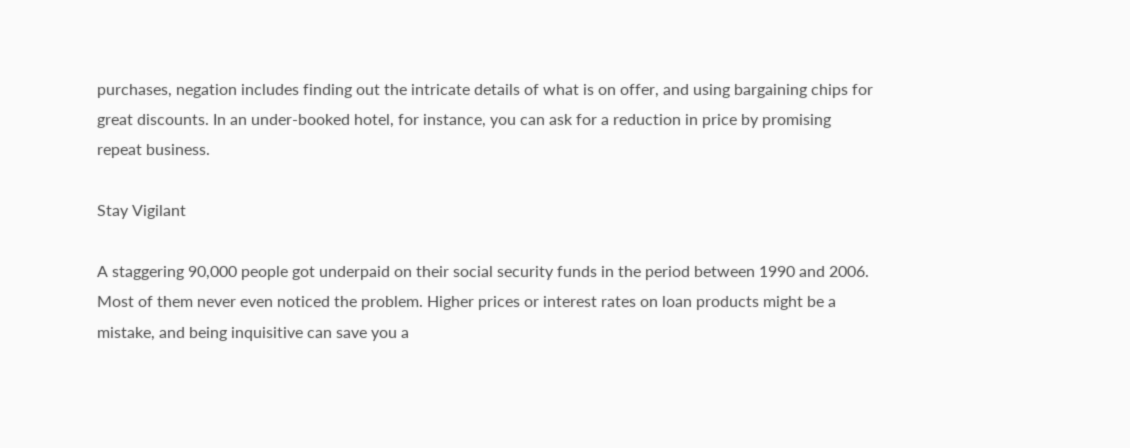purchases, negation includes finding out the intricate details of what is on offer, and using bargaining chips for great discounts. In an under-booked hotel, for instance, you can ask for a reduction in price by promising repeat business.

Stay Vigilant

A staggering 90,000 people got underpaid on their social security funds in the period between 1990 and 2006. Most of them never even noticed the problem. Higher prices or interest rates on loan products might be a mistake, and being inquisitive can save you a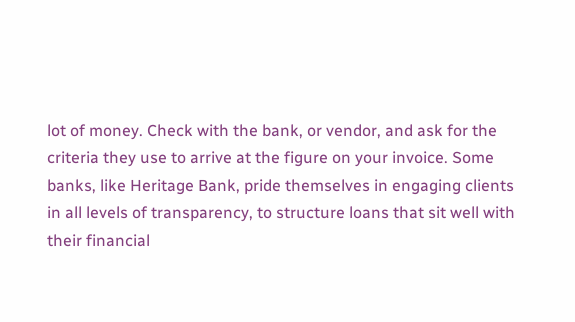lot of money. Check with the bank, or vendor, and ask for the criteria they use to arrive at the figure on your invoice. Some banks, like Heritage Bank, pride themselves in engaging clients in all levels of transparency, to structure loans that sit well with their financial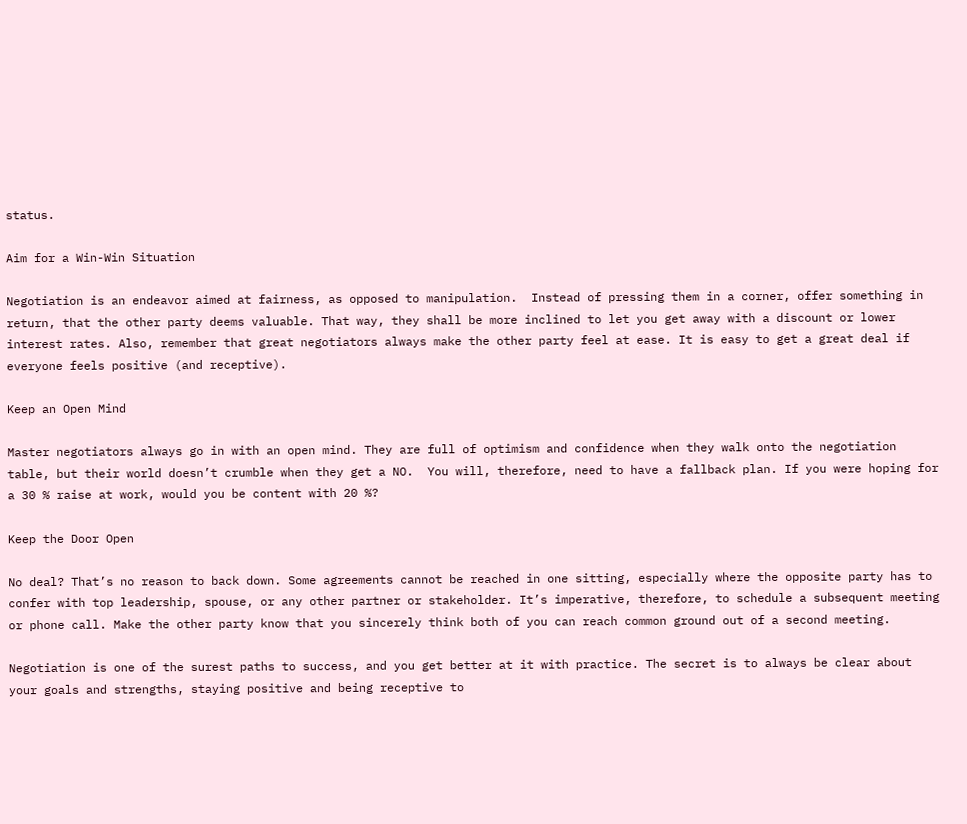status.

Aim for a Win-Win Situation

Negotiation is an endeavor aimed at fairness, as opposed to manipulation.  Instead of pressing them in a corner, offer something in return, that the other party deems valuable. That way, they shall be more inclined to let you get away with a discount or lower interest rates. Also, remember that great negotiators always make the other party feel at ease. It is easy to get a great deal if everyone feels positive (and receptive).

Keep an Open Mind

Master negotiators always go in with an open mind. They are full of optimism and confidence when they walk onto the negotiation table, but their world doesn’t crumble when they get a NO.  You will, therefore, need to have a fallback plan. If you were hoping for a 30 % raise at work, would you be content with 20 %?

Keep the Door Open

No deal? That’s no reason to back down. Some agreements cannot be reached in one sitting, especially where the opposite party has to confer with top leadership, spouse, or any other partner or stakeholder. It’s imperative, therefore, to schedule a subsequent meeting or phone call. Make the other party know that you sincerely think both of you can reach common ground out of a second meeting.

Negotiation is one of the surest paths to success, and you get better at it with practice. The secret is to always be clear about your goals and strengths, staying positive and being receptive to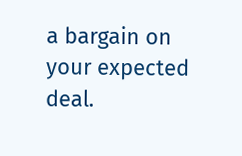a bargain on your expected deal.